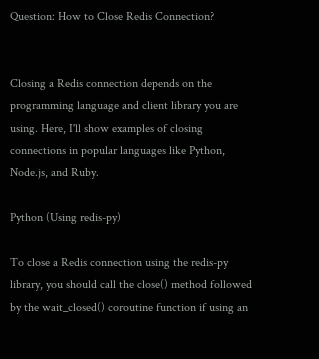Question: How to Close Redis Connection?


Closing a Redis connection depends on the programming language and client library you are using. Here, I'll show examples of closing connections in popular languages like Python, Node.js, and Ruby.

Python (Using redis-py)

To close a Redis connection using the redis-py library, you should call the close() method followed by the wait_closed() coroutine function if using an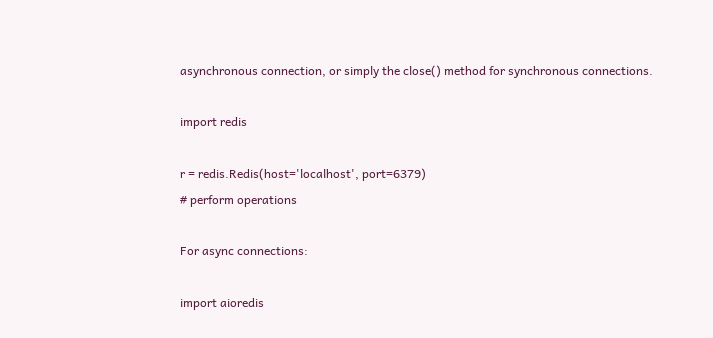asynchronous connection, or simply the close() method for synchronous connections.

import redis

r = redis.Redis(host='localhost', port=6379)
# perform operations

For async connections:

import aioredis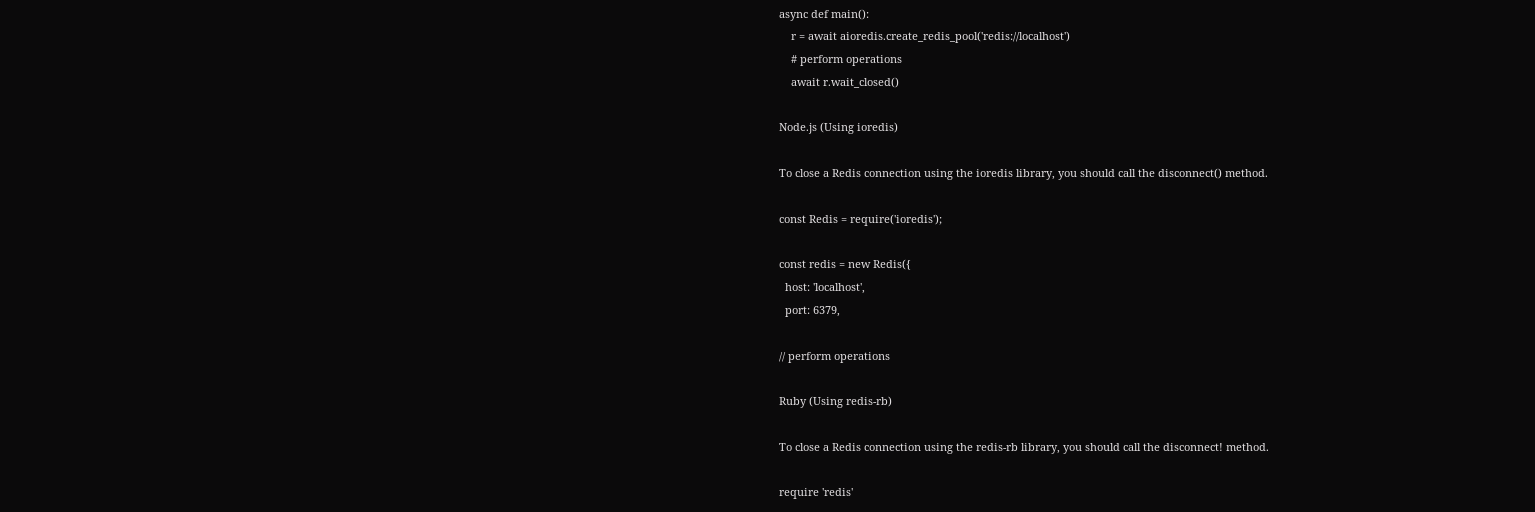async def main():
    r = await aioredis.create_redis_pool('redis://localhost')
    # perform operations
    await r.wait_closed()

Node.js (Using ioredis)

To close a Redis connection using the ioredis library, you should call the disconnect() method.

const Redis = require('ioredis');

const redis = new Redis({
  host: 'localhost',
  port: 6379,

// perform operations

Ruby (Using redis-rb)

To close a Redis connection using the redis-rb library, you should call the disconnect! method.

require 'redis'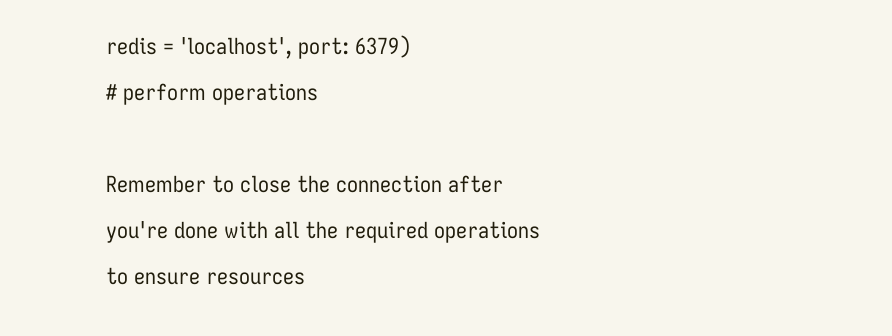redis = 'localhost', port: 6379)
# perform operations

Remember to close the connection after you're done with all the required operations to ensure resources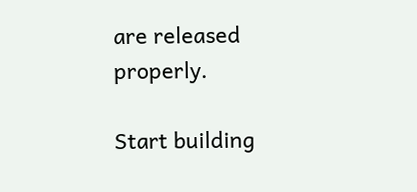are released properly.

Start building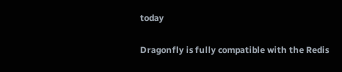today

Dragonfly is fully compatible with the Redis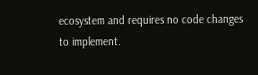ecosystem and requires no code changes to implement.